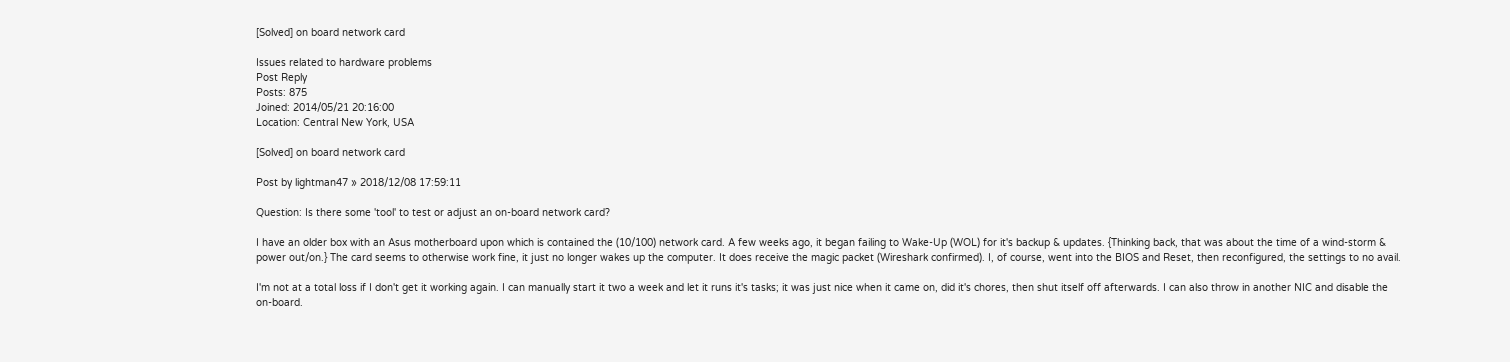[Solved] on board network card

Issues related to hardware problems
Post Reply
Posts: 875
Joined: 2014/05/21 20:16:00
Location: Central New York, USA

[Solved] on board network card

Post by lightman47 » 2018/12/08 17:59:11

Question: Is there some 'tool' to test or adjust an on-board network card?

I have an older box with an Asus motherboard upon which is contained the (10/100) network card. A few weeks ago, it began failing to Wake-Up (WOL) for it's backup & updates. {Thinking back, that was about the time of a wind-storm & power out/on.} The card seems to otherwise work fine, it just no longer wakes up the computer. It does receive the magic packet (Wireshark confirmed). I, of course, went into the BIOS and Reset, then reconfigured, the settings to no avail.

I'm not at a total loss if I don't get it working again. I can manually start it two a week and let it runs it's tasks; it was just nice when it came on, did it's chores, then shut itself off afterwards. I can also throw in another NIC and disable the on-board.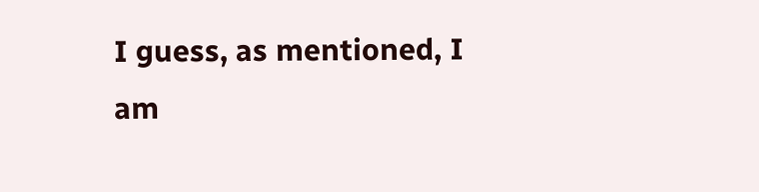I guess, as mentioned, I am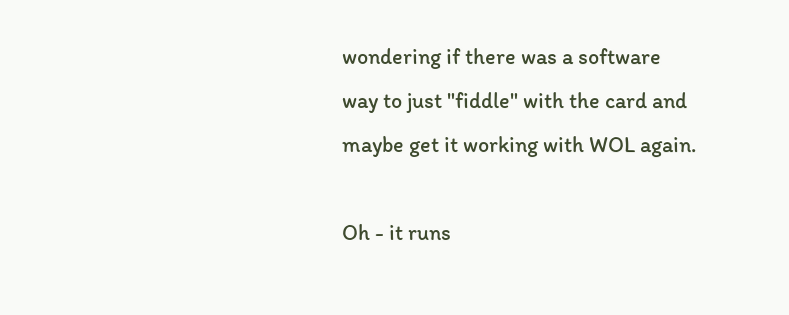wondering if there was a software way to just "fiddle" with the card and maybe get it working with WOL again.

Oh - it runs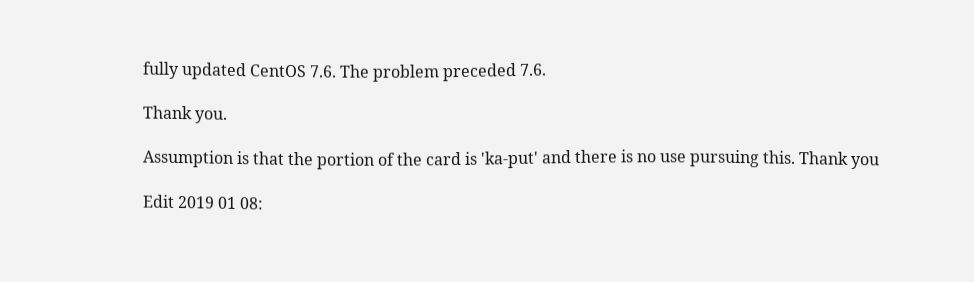fully updated CentOS 7.6. The problem preceded 7.6.

Thank you.

Assumption is that the portion of the card is 'ka-put' and there is no use pursuing this. Thank you

Edit 2019 01 08: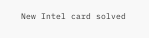New Intel card solved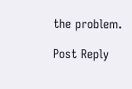the problem.

Post Reply